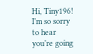Hi, Tiny196! I’m so sorry to hear you’re going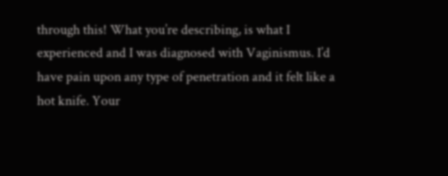through this! What you’re describing, is what I experienced and I was diagnosed with Vaginismus. I’d have pain upon any type of penetration and it felt like a hot knife. Your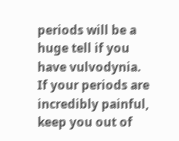periods will be a huge tell if you have vulvodynia. If your periods are incredibly painful, keep you out of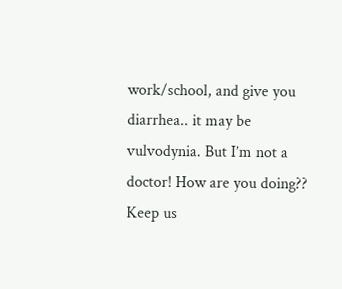work/school, and give you diarrhea.. it may be vulvodynia. But I’m not a doctor! How are you doing?? Keep us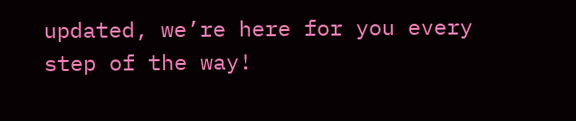updated, we’re here for you every step of the way!